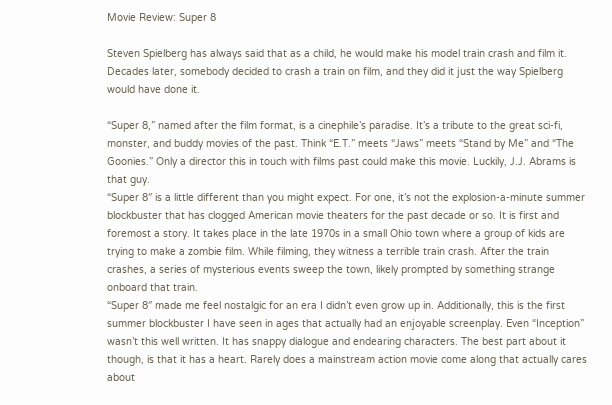Movie Review: Super 8

Steven Spielberg has always said that as a child, he would make his model train crash and film it. Decades later, somebody decided to crash a train on film, and they did it just the way Spielberg would have done it.

“Super 8,” named after the film format, is a cinephile’s paradise. It’s a tribute to the great sci-fi, monster, and buddy movies of the past. Think “E.T.” meets “Jaws” meets “Stand by Me” and “The Goonies.” Only a director this in touch with films past could make this movie. Luckily, J.J. Abrams is that guy.
“Super 8″ is a little different than you might expect. For one, it’s not the explosion-a-minute summer blockbuster that has clogged American movie theaters for the past decade or so. It is first and foremost a story. It takes place in the late 1970s in a small Ohio town where a group of kids are trying to make a zombie film. While filming, they witness a terrible train crash. After the train crashes, a series of mysterious events sweep the town, likely prompted by something strange onboard that train.
“Super 8″ made me feel nostalgic for an era I didn’t even grow up in. Additionally, this is the first summer blockbuster I have seen in ages that actually had an enjoyable screenplay. Even “Inception” wasn’t this well written. It has snappy dialogue and endearing characters. The best part about it though, is that it has a heart. Rarely does a mainstream action movie come along that actually cares about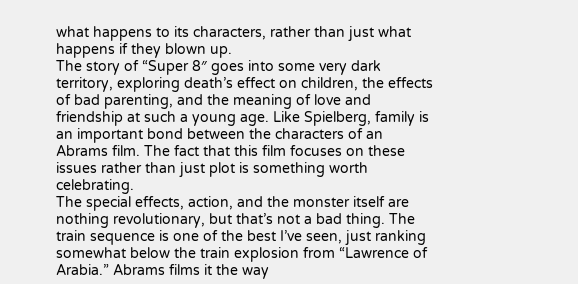what happens to its characters, rather than just what happens if they blown up.
The story of “Super 8″ goes into some very dark territory, exploring death’s effect on children, the effects of bad parenting, and the meaning of love and friendship at such a young age. Like Spielberg, family is an important bond between the characters of an Abrams film. The fact that this film focuses on these issues rather than just plot is something worth celebrating.
The special effects, action, and the monster itself are nothing revolutionary, but that’s not a bad thing. The train sequence is one of the best I’ve seen, just ranking somewhat below the train explosion from “Lawrence of Arabia.” Abrams films it the way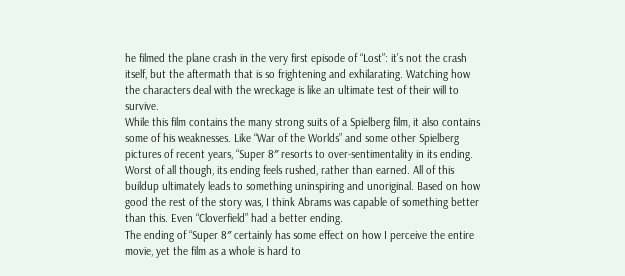he filmed the plane crash in the very first episode of “Lost”: it’s not the crash itself, but the aftermath that is so frightening and exhilarating. Watching how the characters deal with the wreckage is like an ultimate test of their will to survive.
While this film contains the many strong suits of a Spielberg film, it also contains some of his weaknesses. Like “War of the Worlds” and some other Spielberg pictures of recent years, “Super 8″ resorts to over-sentimentality in its ending. Worst of all though, its ending feels rushed, rather than earned. All of this buildup ultimately leads to something uninspiring and unoriginal. Based on how good the rest of the story was, I think Abrams was capable of something better than this. Even “Cloverfield” had a better ending.
The ending of “Super 8″ certainly has some effect on how I perceive the entire movie, yet the film as a whole is hard to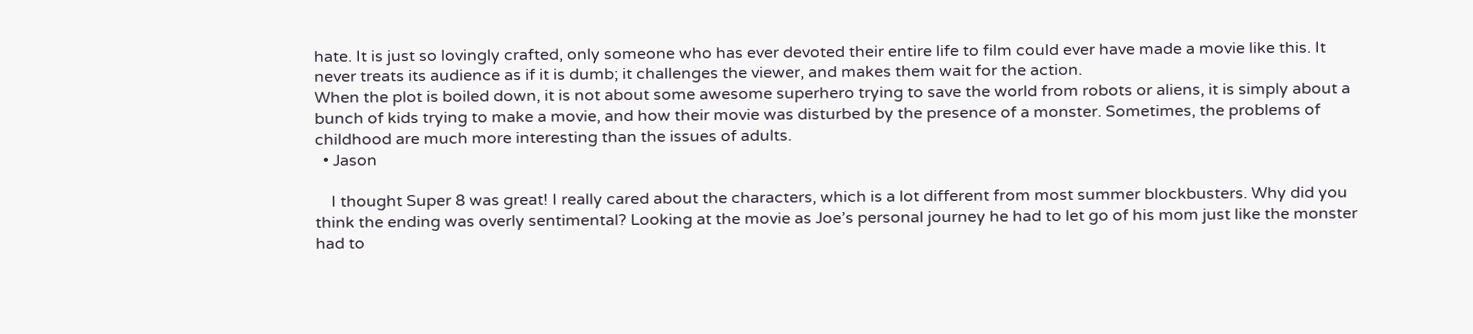hate. It is just so lovingly crafted, only someone who has ever devoted their entire life to film could ever have made a movie like this. It never treats its audience as if it is dumb; it challenges the viewer, and makes them wait for the action.
When the plot is boiled down, it is not about some awesome superhero trying to save the world from robots or aliens, it is simply about a bunch of kids trying to make a movie, and how their movie was disturbed by the presence of a monster. Sometimes, the problems of childhood are much more interesting than the issues of adults.
  • Jason

    I thought Super 8 was great! I really cared about the characters, which is a lot different from most summer blockbusters. Why did you think the ending was overly sentimental? Looking at the movie as Joe’s personal journey he had to let go of his mom just like the monster had to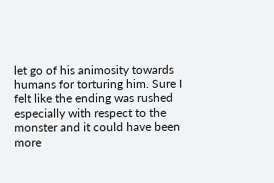let go of his animosity towards humans for torturing him. Sure I felt like the ending was rushed especially with respect to the monster and it could have been more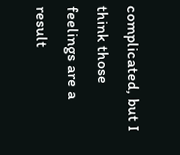complicated, but I think those feelings are a result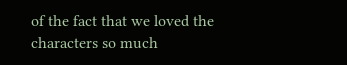of the fact that we loved the characters so much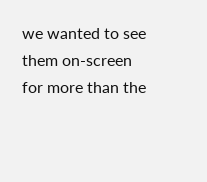we wanted to see them on-screen for more than the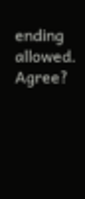ending allowed. Agree?